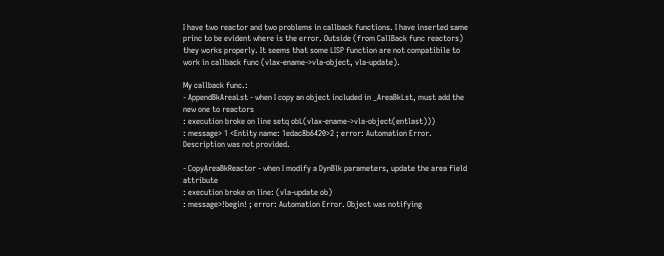I have two reactor and two problems in callback functions. I have inserted same princ to be evident where is the error. Outside (from CallBack func reactors) they works properly. It seems that some LISP function are not compatibile to work in callback func (vlax-ename->vla-object, vla-update).

My callback func.:
- AppendBkAreaLst - when I copy an object included in _AreaBkLst, must add the new one to reactors
: execution broke on line setq obL(vlax-ename->vla-object(entlast)))
: message> 1 <Entity name: 1edac8b6420>2 ; error: Automation Error. Description was not provided.

- CopyAreaBkReactor - when I modify a DynBlk parameters, update the area field attribute
: execution broke on line: (vla-update ob)
: message>!begin! ; error: Automation Error. Object was notifying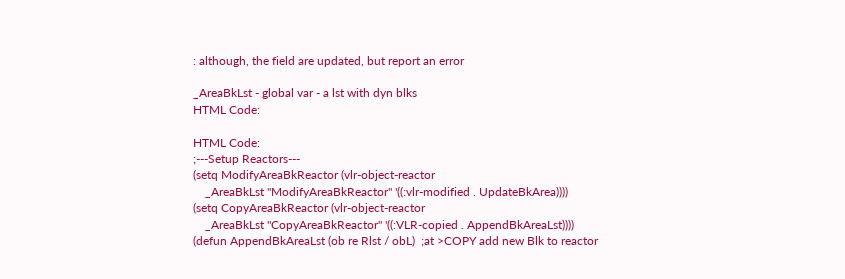: although, the field are updated, but report an error

_AreaBkLst - global var - a lst with dyn blks
HTML Code:

HTML Code:
;---Setup Reactors---
(setq ModifyAreaBkReactor (vlr-object-reactor
    _AreaBkLst "ModifyAreaBkReactor" '((:vlr-modified . UpdateBkArea))))
(setq CopyAreaBkReactor (vlr-object-reactor
    _AreaBkLst "CopyAreaBkReactor" '((:VLR-copied . AppendBkAreaLst))))
(defun AppendBkAreaLst (ob re Rlst / obL)  ;at >COPY add new Blk to reactor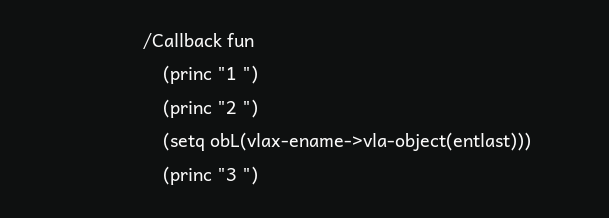/Callback fun
    (princ "1 ")
    (princ "2 ")
    (setq obL(vlax-ename->vla-object(entlast)))
    (princ "3 ")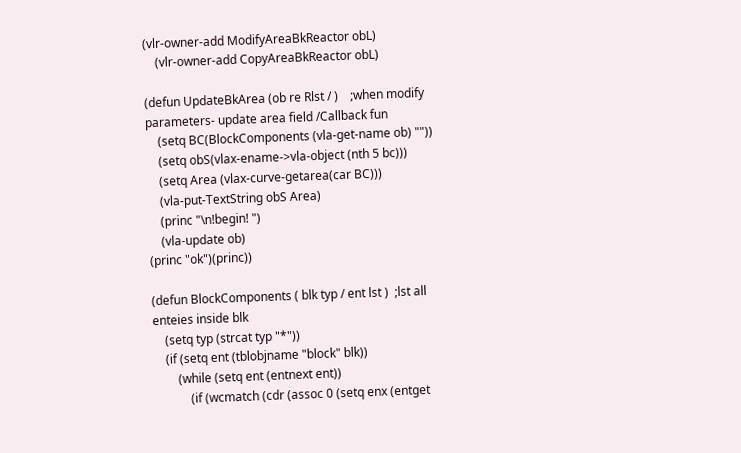(vlr-owner-add ModifyAreaBkReactor obL)
    (vlr-owner-add CopyAreaBkReactor obL)

(defun UpdateBkArea (ob re Rlst / )    ;when modify parameters- update area field /Callback fun
    (setq BC(BlockComponents (vla-get-name ob) ""))
    (setq obS(vlax-ename->vla-object (nth 5 bc)))
    (setq Area (vlax-curve-getarea(car BC)))
    (vla-put-TextString obS Area)
    (princ "\n!begin! ")
    (vla-update ob)
(princ "ok")(princ))

(defun BlockComponents ( blk typ / ent lst )  ;lst all enteies inside blk
    (setq typ (strcat typ "*"))
    (if (setq ent (tblobjname "block" blk))
        (while (setq ent (entnext ent))
            (if (wcmatch (cdr (assoc 0 (setq enx (entget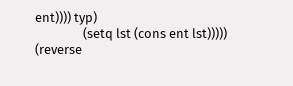ent)))) typ)
                (setq lst (cons ent lst)))))
(reverse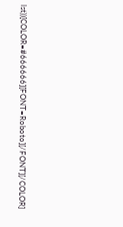lst))[COLOR=#666666][FONT=Roboto][/FONT][/COLOR]